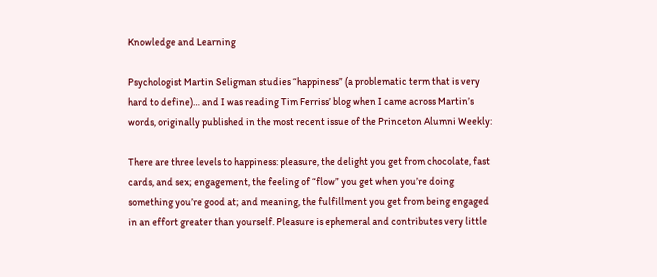Knowledge and Learning

Psychologist Martin Seligman studies “happiness” (a problematic term that is very hard to define)… and I was reading Tim Ferriss’ blog when I came across Martin’s words, originally published in the most recent issue of the Princeton Alumni Weekly:

There are three levels to happiness: pleasure, the delight you get from chocolate, fast cards, and sex; engagement, the feeling of “flow” you get when you’re doing something you’re good at; and meaning, the fulfillment you get from being engaged in an effort greater than yourself. Pleasure is ephemeral and contributes very little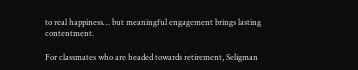to real happiness… but meaningful engagement brings lasting contentment.

For classmates who are headed towards retirement, Seligman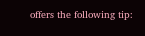offers the following tip: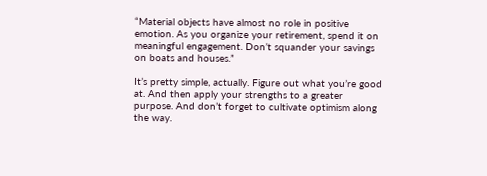“Material objects have almost no role in positive emotion. As you organize your retirement, spend it on meaningful engagement. Don’t squander your savings on boats and houses.”

It’s pretty simple, actually. Figure out what you’re good at. And then apply your strengths to a greater purpose. And don’t forget to cultivate optimism along the way.